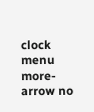clock menu more-arrow no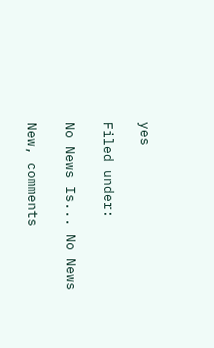yes

Filed under:

No News Is... No News

New, comments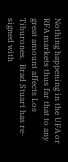Nothing happening in the UFA or RFA markets thus far that to any great amount affects Los Tiburones.  Brad Stuart has re-signed with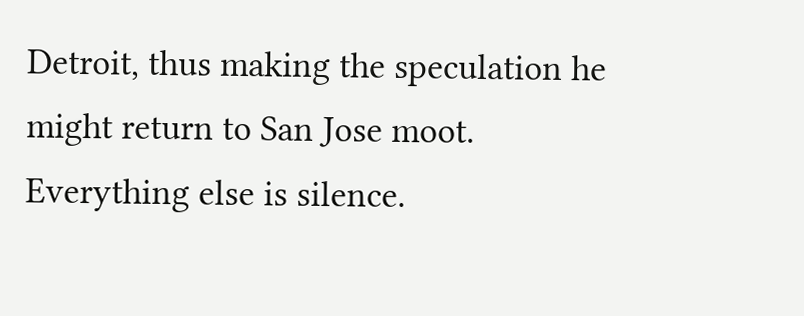Detroit, thus making the speculation he might return to San Jose moot.  Everything else is silence.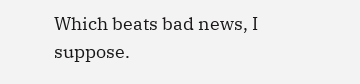Which beats bad news, I suppose.